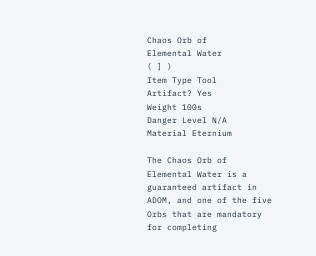Chaos Orb of
Elemental Water
( ] )
Item Type Tool
Artifact? Yes
Weight 100s
Danger Level N/A
Material Eternium

The Chaos Orb of Elemental Water is a guaranteed artifact in ADOM, and one of the five Orbs that are mandatory for completing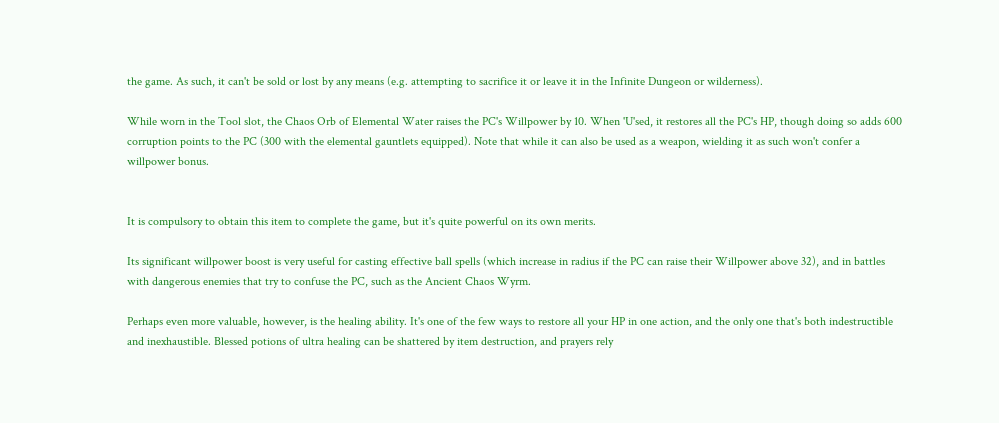the game. As such, it can't be sold or lost by any means (e.g. attempting to sacrifice it or leave it in the Infinite Dungeon or wilderness).

While worn in the Tool slot, the Chaos Orb of Elemental Water raises the PC's Willpower by 10. When 'U'sed, it restores all the PC's HP, though doing so adds 600 corruption points to the PC (300 with the elemental gauntlets equipped). Note that while it can also be used as a weapon, wielding it as such won't confer a willpower bonus.


It is compulsory to obtain this item to complete the game, but it's quite powerful on its own merits.

Its significant willpower boost is very useful for casting effective ball spells (which increase in radius if the PC can raise their Willpower above 32), and in battles with dangerous enemies that try to confuse the PC, such as the Ancient Chaos Wyrm.

Perhaps even more valuable, however, is the healing ability. It's one of the few ways to restore all your HP in one action, and the only one that's both indestructible and inexhaustible. Blessed potions of ultra healing can be shattered by item destruction, and prayers rely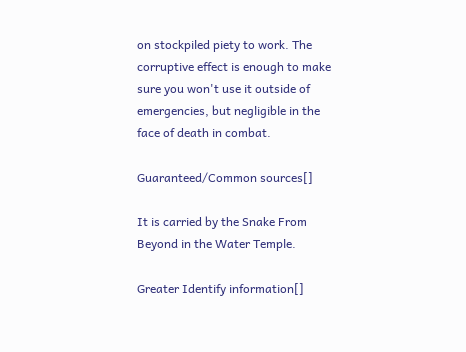on stockpiled piety to work. The corruptive effect is enough to make sure you won't use it outside of emergencies, but negligible in the face of death in combat.

Guaranteed/Common sources[]

It is carried by the Snake From Beyond in the Water Temple.

Greater Identify information[]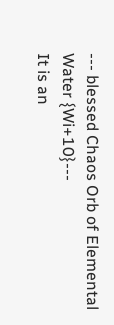--- blessed Chaos Orb of Elemental Water {Wi+10}---
It is an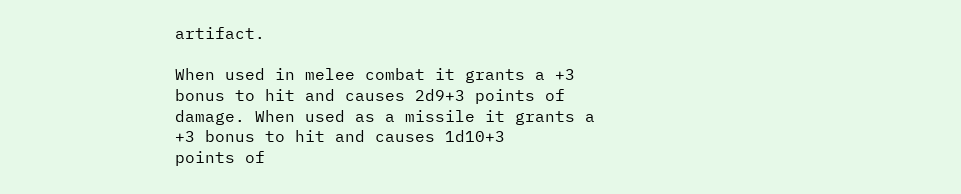artifact.

When used in melee combat it grants a +3 bonus to hit and causes 2d9+3 points of
damage. When used as a missile it grants a +3 bonus to hit and causes 1d10+3
points of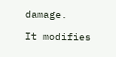damage.

It modifies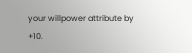your willpower attribute by +10.